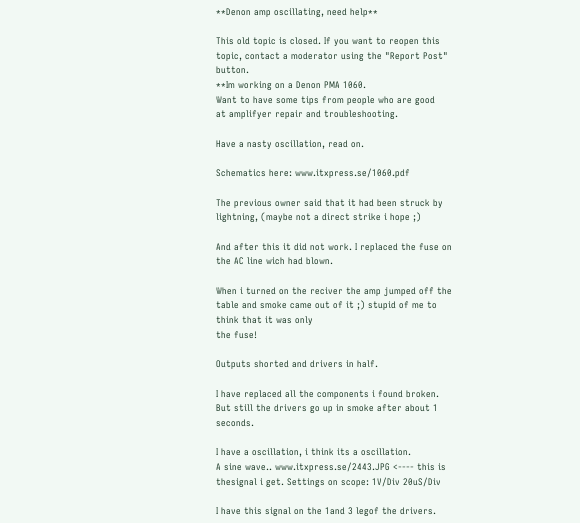**Denon amp oscillating, need help**

This old topic is closed. If you want to reopen this topic, contact a moderator using the "Report Post" button.
**Im working on a Denon PMA 1060.
Want to have some tips from people who are good
at amplifyer repair and troubleshooting.

Have a nasty oscillation, read on.

Schematics here: www.itxpress.se/1060.pdf

The previous owner said that it had been struck by lightning, (maybe not a direct strike i hope ;)

And after this it did not work. I replaced the fuse on the AC line wich had blown.

When i turned on the reciver the amp jumped off the table and smoke came out of it ;) stupid of me to think that it was only
the fuse!

Outputs shorted and drivers in half.

I have replaced all the components i found broken.
But still the drivers go up in smoke after about 1 seconds.

I have a oscillation, i think its a oscillation.
A sine wave.. www.itxpress.se/2443.JPG <---- this is thesignal i get. Settings on scope: 1V/Div 20uS/Div

I have this signal on the 1and 3 legof the drivers.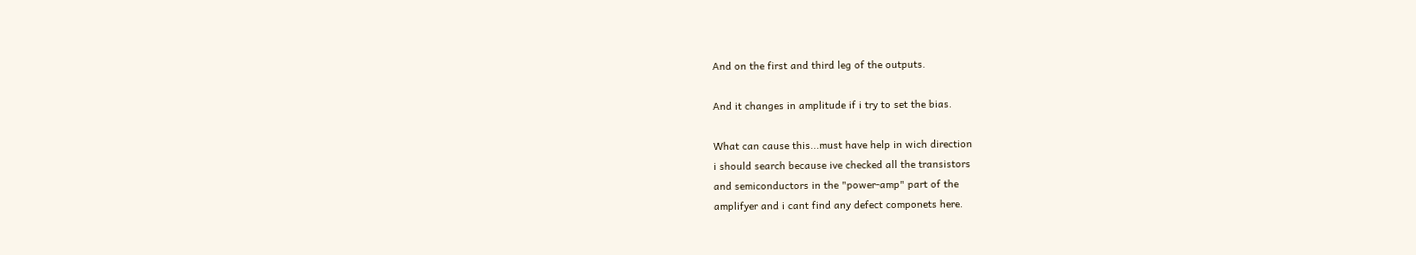And on the first and third leg of the outputs.

And it changes in amplitude if i try to set the bias.

What can cause this...must have help in wich direction
i should search because ive checked all the transistors
and semiconductors in the "power-amp" part of the
amplifyer and i cant find any defect componets here.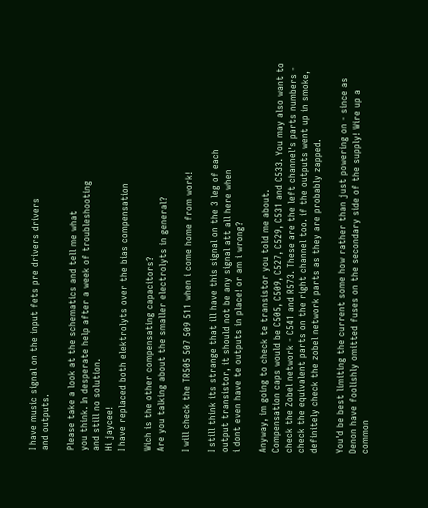I have music signal on the input fets pre drivers drivers
and outputs.

Please take a look at the schematics and tell me what
you think. In desperate help after a week of troubleshooting
and still no solution.
Hi jaycee!
I have replaced both elektrolyts over the bias compensation

Wich is the other compensating capacitors?
Are you talking about the smaller electrolyts in general?

I will check the TR505 507 509 511 when i come home from work!

I still think its strange that ill have this signal on the 3 leg of each
output transistor, it should not be any signal att all here when
i dont even have te outputs in place! or am i wrong?

Anyway, im going to check te transistor you told me about.
Compensation caps would be C505, C509, C527, C529, C531 and C533. You may also want to check the Zobel network - C541 and R573. These are the left channel's parts numbers - check the equivalent parts on the right channel too. if the outputs went up in smoke, definitely check the zobel network parts as they are probably zapped.

You'd be best limiting the current some how rather than just powering on - since as Denon have foolishly omitted fuses on the secondary side of the supply! Wire up a common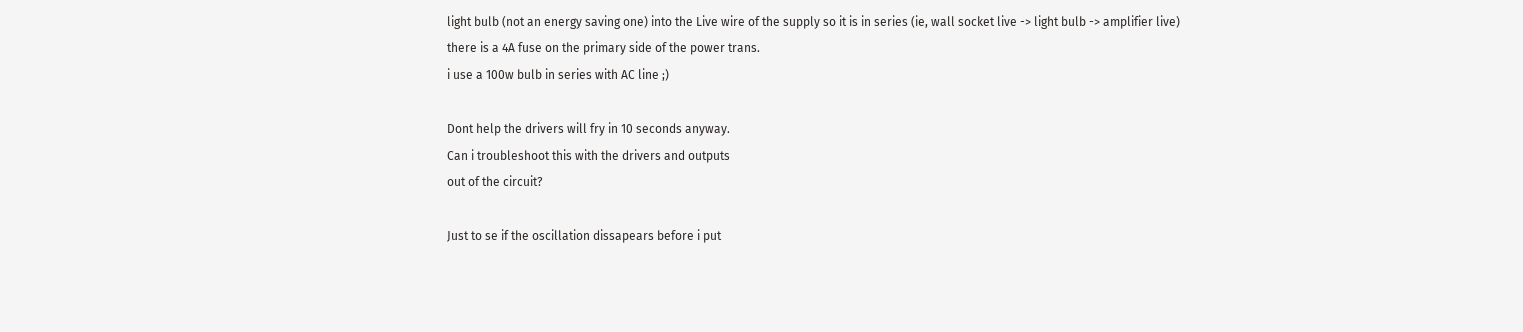light bulb (not an energy saving one) into the Live wire of the supply so it is in series (ie, wall socket live -> light bulb -> amplifier live)
there is a 4A fuse on the primary side of the power trans.
i use a 100w bulb in series with AC line ;)

Dont help the drivers will fry in 10 seconds anyway.
Can i troubleshoot this with the drivers and outputs
out of the circuit?

Just to se if the oscillation dissapears before i put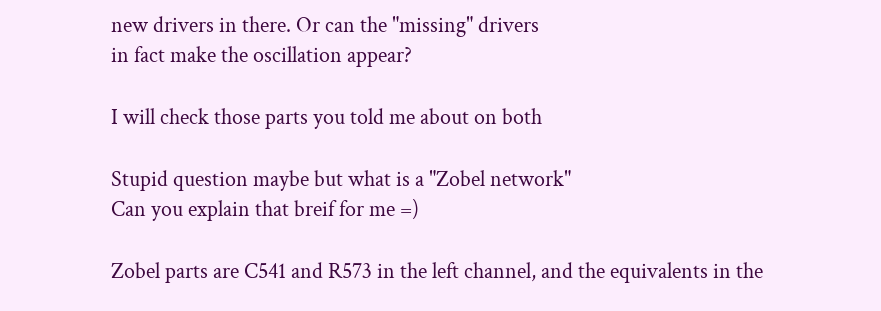new drivers in there. Or can the "missing" drivers
in fact make the oscillation appear?

I will check those parts you told me about on both

Stupid question maybe but what is a "Zobel network"
Can you explain that breif for me =)

Zobel parts are C541 and R573 in the left channel, and the equivalents in the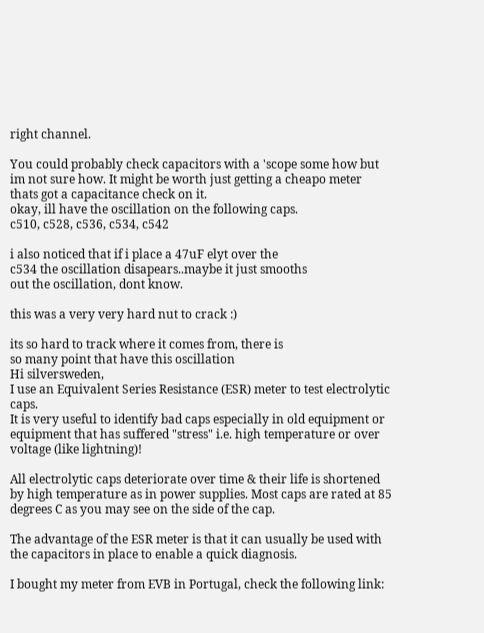right channel.

You could probably check capacitors with a 'scope some how but im not sure how. It might be worth just getting a cheapo meter thats got a capacitance check on it.
okay, ill have the oscillation on the following caps.
c510, c528, c536, c534, c542

i also noticed that if i place a 47uF elyt over the
c534 the oscillation disapears..maybe it just smooths
out the oscillation, dont know.

this was a very very hard nut to crack :)

its so hard to track where it comes from, there is
so many point that have this oscillation
Hi silversweden,
I use an Equivalent Series Resistance (ESR) meter to test electrolytic caps.
It is very useful to identify bad caps especially in old equipment or equipment that has suffered "stress" i.e. high temperature or over voltage (like lightning)!

All electrolytic caps deteriorate over time & their life is shortened by high temperature as in power supplies. Most caps are rated at 85 degrees C as you may see on the side of the cap.

The advantage of the ESR meter is that it can usually be used with the capacitors in place to enable a quick diagnosis.

I bought my meter from EVB in Portugal, check the following link: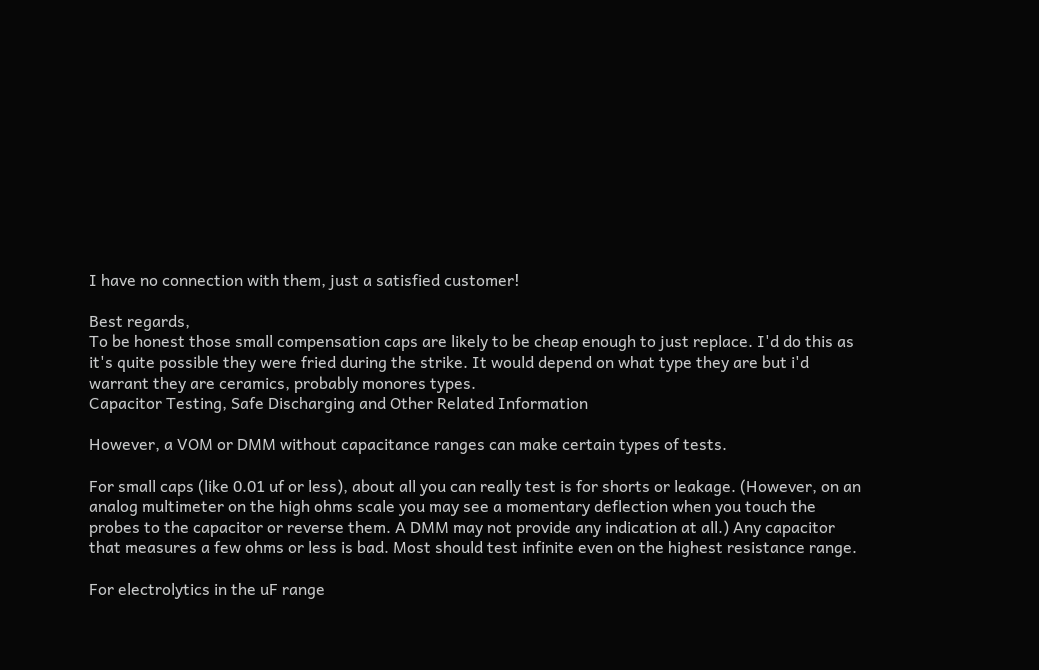I have no connection with them, just a satisfied customer!

Best regards,
To be honest those small compensation caps are likely to be cheap enough to just replace. I'd do this as it's quite possible they were fried during the strike. It would depend on what type they are but i'd warrant they are ceramics, probably monores types.
Capacitor Testing, Safe Discharging and Other Related Information

However, a VOM or DMM without capacitance ranges can make certain types of tests.

For small caps (like 0.01 uf or less), about all you can really test is for shorts or leakage. (However, on an analog multimeter on the high ohms scale you may see a momentary deflection when you touch the probes to the capacitor or reverse them. A DMM may not provide any indication at all.) Any capacitor that measures a few ohms or less is bad. Most should test infinite even on the highest resistance range.

For electrolytics in the uF range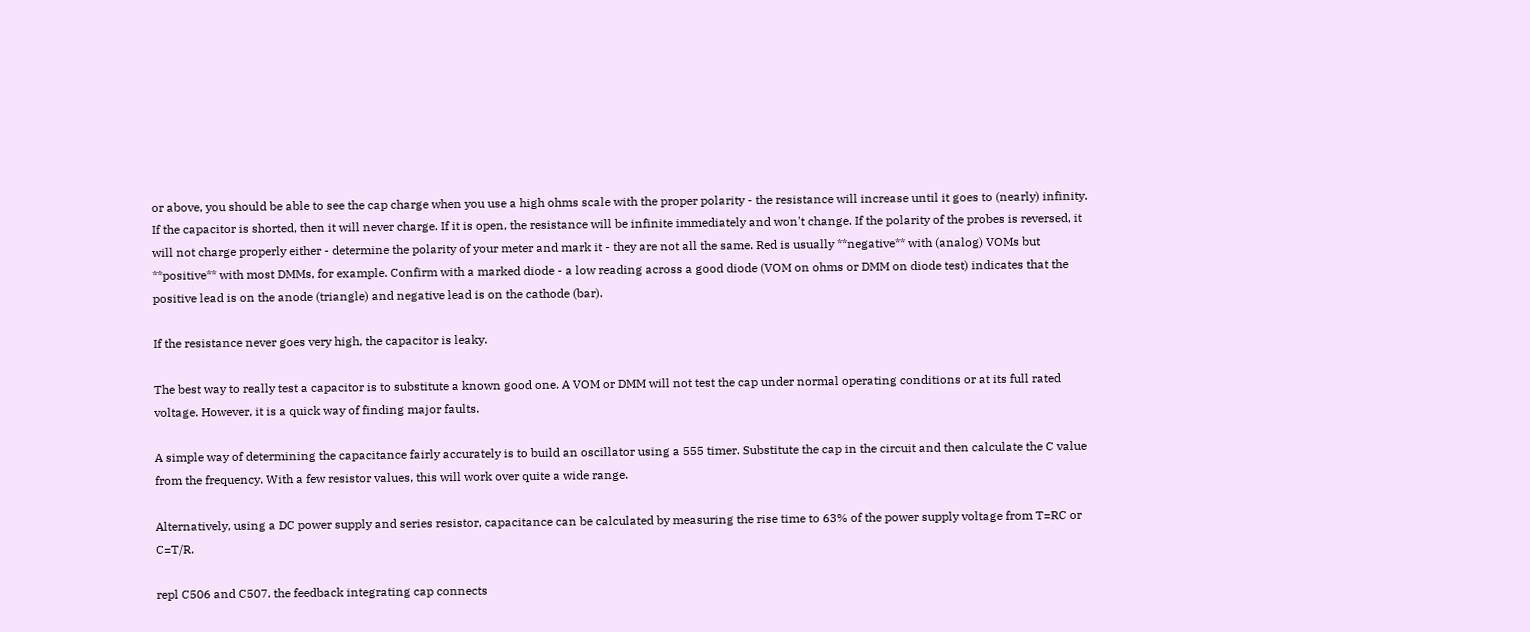or above, you should be able to see the cap charge when you use a high ohms scale with the proper polarity - the resistance will increase until it goes to (nearly) infinity. If the capacitor is shorted, then it will never charge. If it is open, the resistance will be infinite immediately and won't change. If the polarity of the probes is reversed, it will not charge properly either - determine the polarity of your meter and mark it - they are not all the same. Red is usually **negative** with (analog) VOMs but **positive** with most DMMs, for example. Confirm with a marked diode - a low reading across a good diode (VOM on ohms or DMM on diode test) indicates that the positive lead is on the anode (triangle) and negative lead is on the cathode (bar).

If the resistance never goes very high, the capacitor is leaky.

The best way to really test a capacitor is to substitute a known good one. A VOM or DMM will not test the cap under normal operating conditions or at its full rated voltage. However, it is a quick way of finding major faults.

A simple way of determining the capacitance fairly accurately is to build an oscillator using a 555 timer. Substitute the cap in the circuit and then calculate the C value from the frequency. With a few resistor values, this will work over quite a wide range.

Alternatively, using a DC power supply and series resistor, capacitance can be calculated by measuring the rise time to 63% of the power supply voltage from T=RC or C=T/R.

repl C506 and C507. the feedback integrating cap connects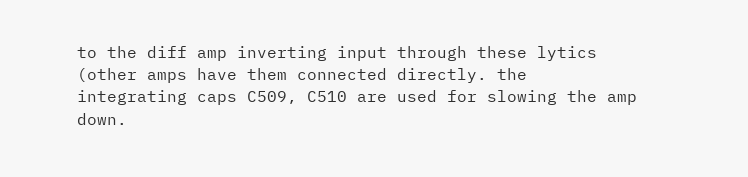to the diff amp inverting input through these lytics (other amps have them connected directly. the integrating caps C509, C510 are used for slowing the amp down.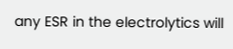any ESR in the electrolytics will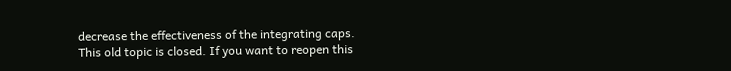decrease the effectiveness of the integrating caps.
This old topic is closed. If you want to reopen this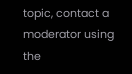topic, contact a moderator using the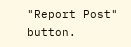"Report Post" button.